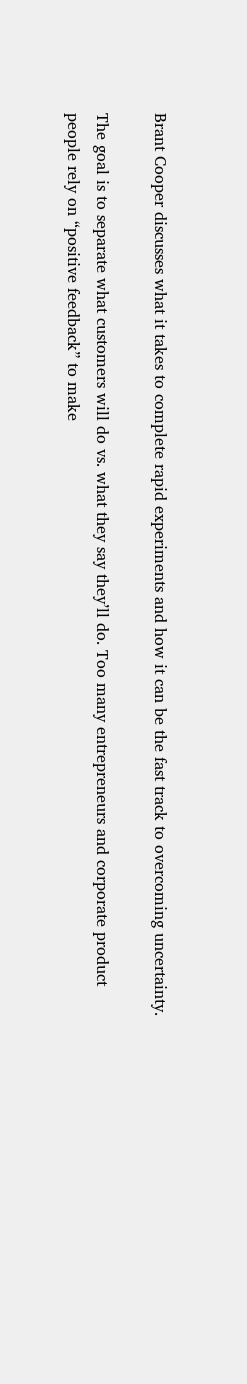Brant Cooper discusses what it takes to complete rapid experiments and how it can be the fast track to overcoming uncertainty.

The goal is to separate what customers will do vs. what they say they’ll do. Too many entrepreneurs and corporate product people rely on “positive feedback” to make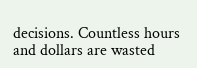decisions. Countless hours and dollars are wasted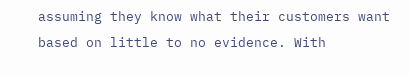assuming they know what their customers want based on little to no evidence. With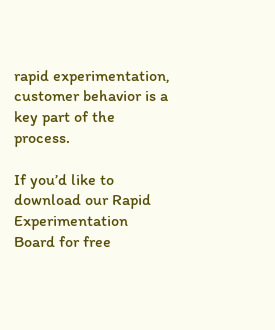rapid experimentation, customer behavior is a key part of the process.

If you’d like to download our Rapid Experimentation Board for free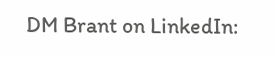DM Brant on LinkedIn: